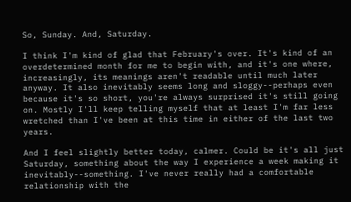So, Sunday. And, Saturday.

I think I'm kind of glad that February's over. It's kind of an overdetermined month for me to begin with, and it's one where, increasingly, its meanings aren't readable until much later anyway. It also inevitably seems long and sloggy--perhaps even because it's so short, you're always surprised it's still going on. Mostly I'll keep telling myself that at least I'm far less wretched than I've been at this time in either of the last two years.

And I feel slightly better today, calmer. Could be it's all just Saturday, something about the way I experience a week making it inevitably--something. I've never really had a comfortable relationship with the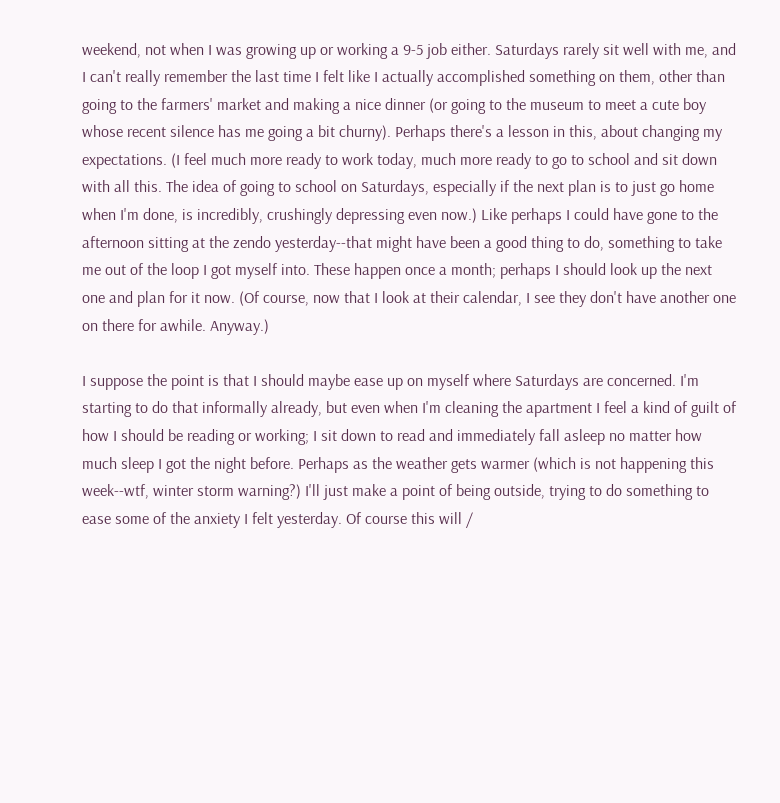weekend, not when I was growing up or working a 9-5 job either. Saturdays rarely sit well with me, and I can't really remember the last time I felt like I actually accomplished something on them, other than going to the farmers' market and making a nice dinner (or going to the museum to meet a cute boy whose recent silence has me going a bit churny). Perhaps there's a lesson in this, about changing my expectations. (I feel much more ready to work today, much more ready to go to school and sit down with all this. The idea of going to school on Saturdays, especially if the next plan is to just go home when I'm done, is incredibly, crushingly depressing even now.) Like perhaps I could have gone to the afternoon sitting at the zendo yesterday--that might have been a good thing to do, something to take me out of the loop I got myself into. These happen once a month; perhaps I should look up the next one and plan for it now. (Of course, now that I look at their calendar, I see they don't have another one on there for awhile. Anyway.)

I suppose the point is that I should maybe ease up on myself where Saturdays are concerned. I'm starting to do that informally already, but even when I'm cleaning the apartment I feel a kind of guilt of how I should be reading or working; I sit down to read and immediately fall asleep no matter how much sleep I got the night before. Perhaps as the weather gets warmer (which is not happening this week--wtf, winter storm warning?) I'll just make a point of being outside, trying to do something to ease some of the anxiety I felt yesterday. Of course this will /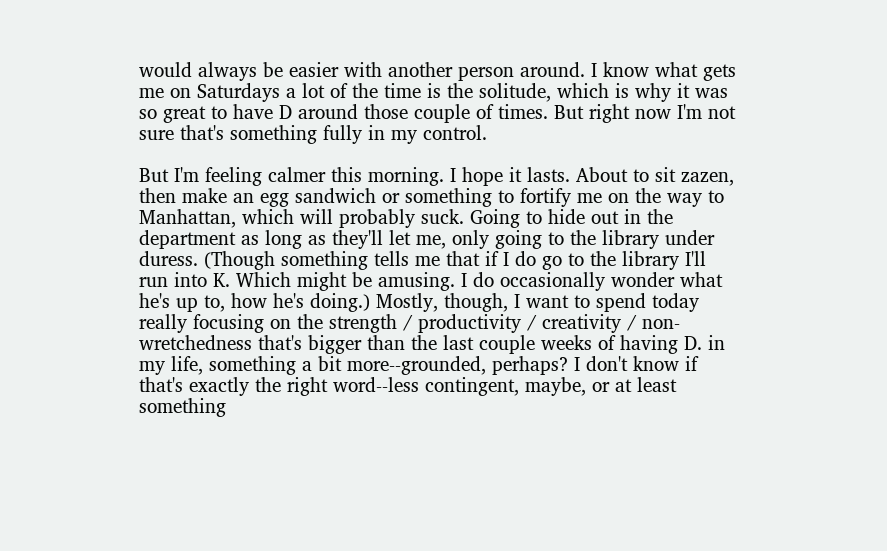would always be easier with another person around. I know what gets me on Saturdays a lot of the time is the solitude, which is why it was so great to have D around those couple of times. But right now I'm not sure that's something fully in my control.

But I'm feeling calmer this morning. I hope it lasts. About to sit zazen, then make an egg sandwich or something to fortify me on the way to Manhattan, which will probably suck. Going to hide out in the department as long as they'll let me, only going to the library under duress. (Though something tells me that if I do go to the library I'll run into K. Which might be amusing. I do occasionally wonder what he's up to, how he's doing.) Mostly, though, I want to spend today really focusing on the strength / productivity / creativity / non-wretchedness that's bigger than the last couple weeks of having D. in my life, something a bit more--grounded, perhaps? I don't know if that's exactly the right word--less contingent, maybe, or at least something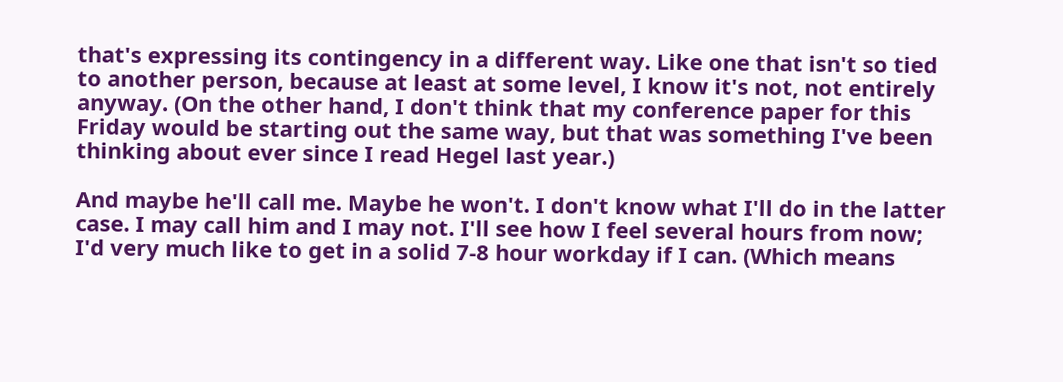that's expressing its contingency in a different way. Like one that isn't so tied to another person, because at least at some level, I know it's not, not entirely anyway. (On the other hand, I don't think that my conference paper for this Friday would be starting out the same way, but that was something I've been thinking about ever since I read Hegel last year.)

And maybe he'll call me. Maybe he won't. I don't know what I'll do in the latter case. I may call him and I may not. I'll see how I feel several hours from now; I'd very much like to get in a solid 7-8 hour workday if I can. (Which means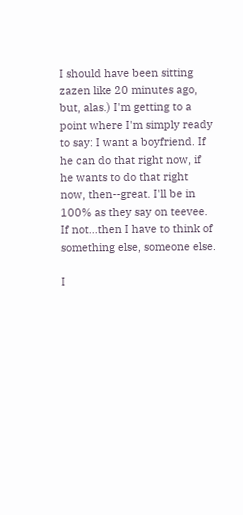I should have been sitting zazen like 20 minutes ago, but, alas.) I'm getting to a point where I'm simply ready to say: I want a boyfriend. If he can do that right now, if he wants to do that right now, then--great. I'll be in 100% as they say on teevee. If not...then I have to think of something else, someone else.

I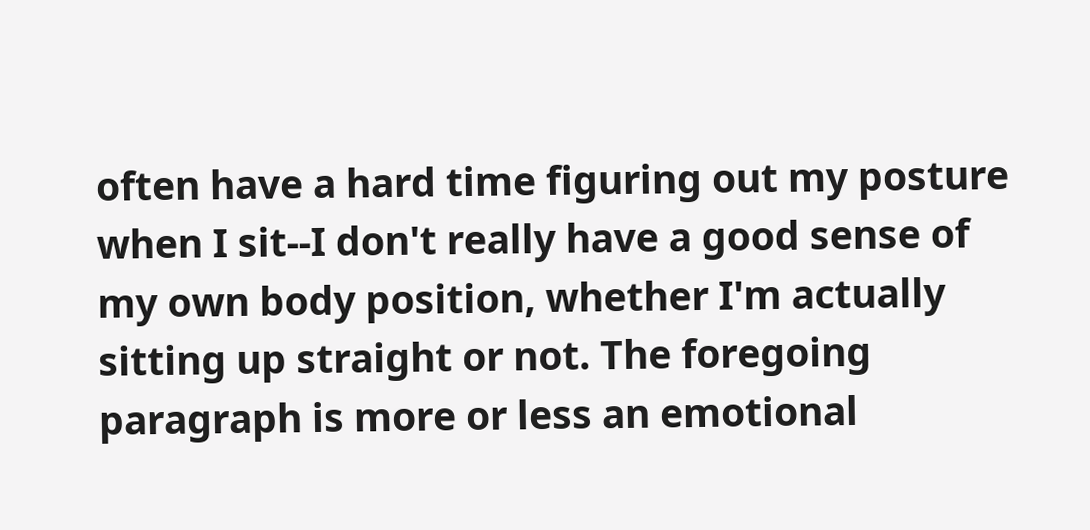often have a hard time figuring out my posture when I sit--I don't really have a good sense of my own body position, whether I'm actually sitting up straight or not. The foregoing paragraph is more or less an emotional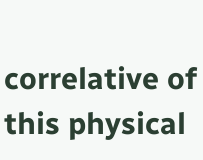correlative of this physical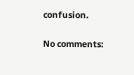confusion.

No comments: